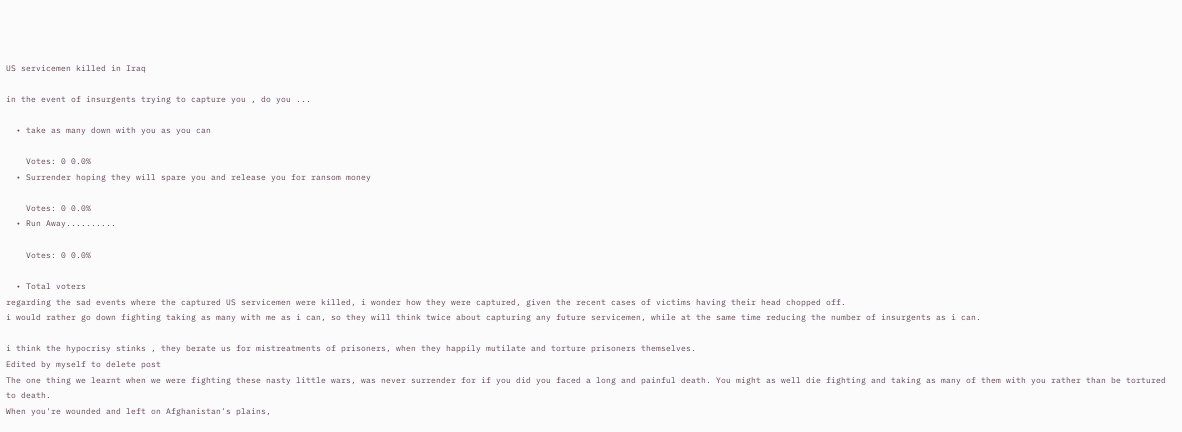US servicemen killed in Iraq

in the event of insurgents trying to capture you , do you ...

  • take as many down with you as you can

    Votes: 0 0.0%
  • Surrender hoping they will spare you and release you for ransom money

    Votes: 0 0.0%
  • Run Away..........

    Votes: 0 0.0%

  • Total voters
regarding the sad events where the captured US servicemen were killed, i wonder how they were captured, given the recent cases of victims having their head chopped off.
i would rather go down fighting taking as many with me as i can, so they will think twice about capturing any future servicemen, while at the same time reducing the number of insurgents as i can.

i think the hypocrisy stinks , they berate us for mistreatments of prisoners, when they happily mutilate and torture prisoners themselves.
Edited by myself to delete post
The one thing we learnt when we were fighting these nasty little wars, was never surrender for if you did you faced a long and painful death. You might as well die fighting and taking as many of them with you rather than be tortured to death.
When you're wounded and left on Afghanistan's plains,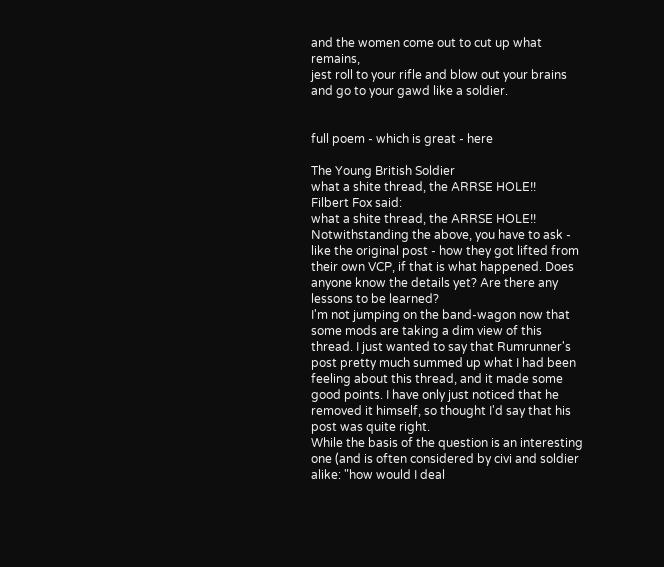and the women come out to cut up what remains,
jest roll to your rifle and blow out your brains
and go to your gawd like a soldier.


full poem - which is great - here

The Young British Soldier
what a shite thread, the ARRSE HOLE!!
Filbert Fox said:
what a shite thread, the ARRSE HOLE!!
Notwithstanding the above, you have to ask - like the original post - how they got lifted from their own VCP, if that is what happened. Does anyone know the details yet? Are there any lessons to be learned?
I'm not jumping on the band-wagon now that some mods are taking a dim view of this thread. I just wanted to say that Rumrunner's post pretty much summed up what I had been feeling about this thread, and it made some good points. I have only just noticed that he removed it himself, so thought I'd say that his post was quite right.
While the basis of the question is an interesting one (and is often considered by civi and soldier alike: "how would I deal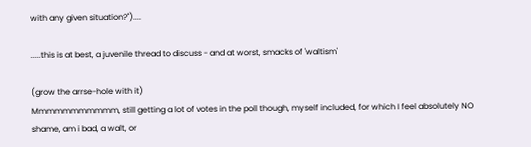with any given situation?")....

.....this is at best, a juvenile thread to discuss - and at worst, smacks of 'waltism'

(grow the arrse-hole with it)
Mmmmmmmmmmm, still getting a lot of votes in the poll though, myself included, for which I feel absolutely NO shame, am i bad, a walt, or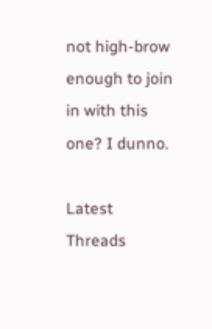not high-brow enough to join in with this one? I dunno.

Latest Threads